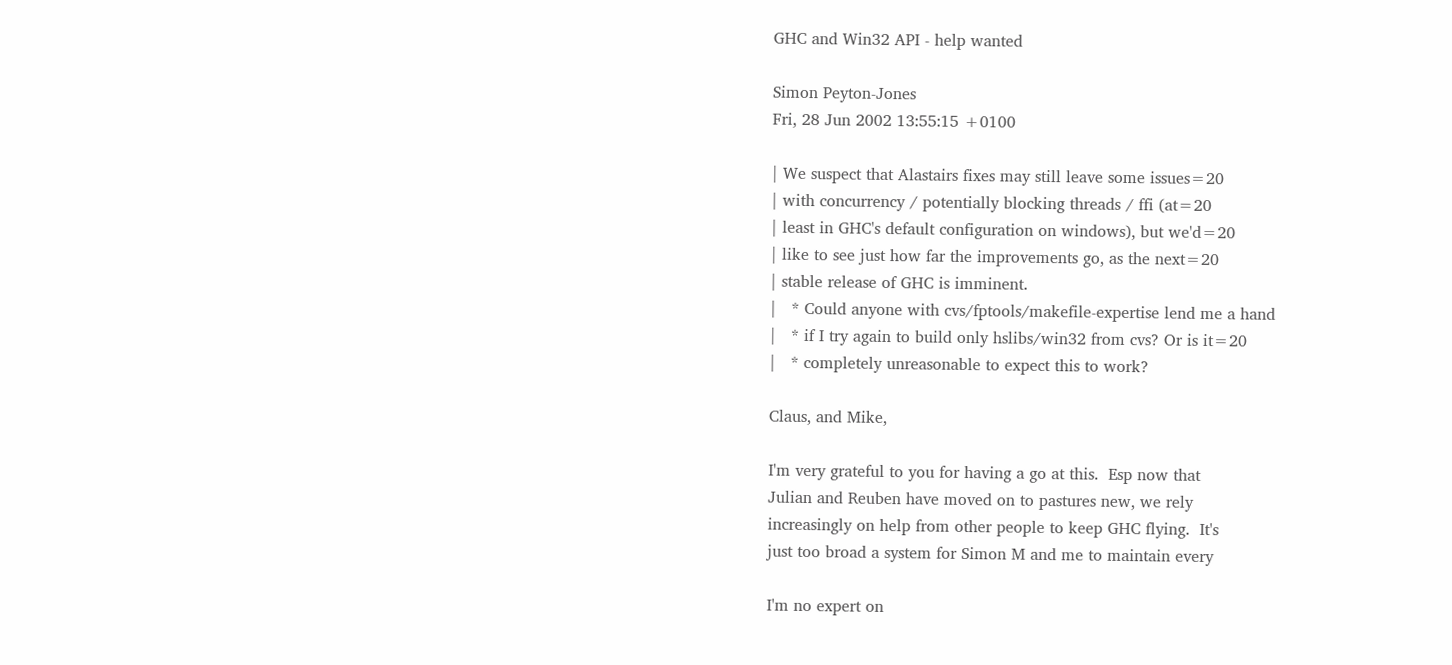GHC and Win32 API - help wanted

Simon Peyton-Jones
Fri, 28 Jun 2002 13:55:15 +0100

| We suspect that Alastairs fixes may still leave some issues=20
| with concurrency / potentially blocking threads / ffi (at=20
| least in GHC's default configuration on windows), but we'd=20
| like to see just how far the improvements go, as the next=20
| stable release of GHC is imminent.
|   * Could anyone with cvs/fptools/makefile-expertise lend me a hand
|   * if I try again to build only hslibs/win32 from cvs? Or is it=20
|   * completely unreasonable to expect this to work?

Claus, and Mike,

I'm very grateful to you for having a go at this.  Esp now that
Julian and Reuben have moved on to pastures new, we rely
increasingly on help from other people to keep GHC flying.  It's
just too broad a system for Simon M and me to maintain every

I'm no expert on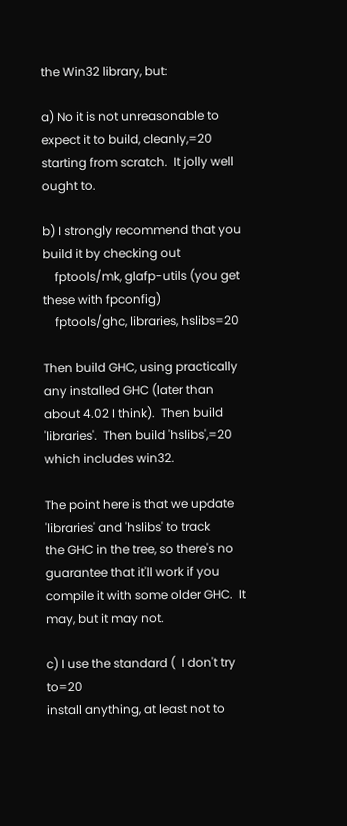the Win32 library, but:

a) No it is not unreasonable to expect it to build, cleanly,=20
starting from scratch.  It jolly well ought to.

b) I strongly recommend that you build it by checking out
    fptools/mk, glafp-utils (you get these with fpconfig)
    fptools/ghc, libraries, hslibs=20

Then build GHC, using practically any installed GHC (later than
about 4.02 I think).  Then build 'libraries'.  Then build 'hslibs',=20
which includes win32.

The point here is that we update 'libraries' and 'hslibs' to track
the GHC in the tree, so there's no guarantee that it'll work if you
compile it with some older GHC.  It may, but it may not.

c) I use the standard (  I don't try to=20
install anything, at least not to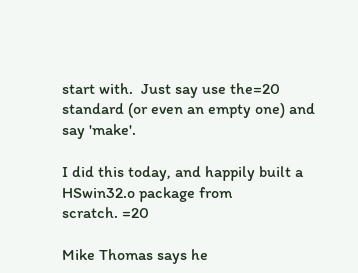start with.  Just say use the=20
standard (or even an empty one) and say 'make'.

I did this today, and happily built a HSwin32.o package from
scratch. =20

Mike Thomas says he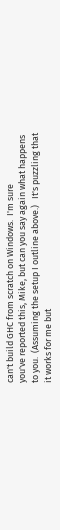can't build GHC from scratch on Windows.  I'm sure
you've reported this, Mike, but can you say again what happens
to you.  (Assuming the setup I outline above.)   It's puzzling that
it works for me but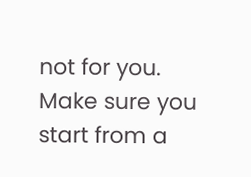not for you.  Make sure you start from a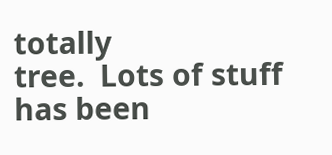totally
tree.  Lots of stuff has been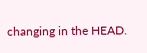changing in the HEAD.